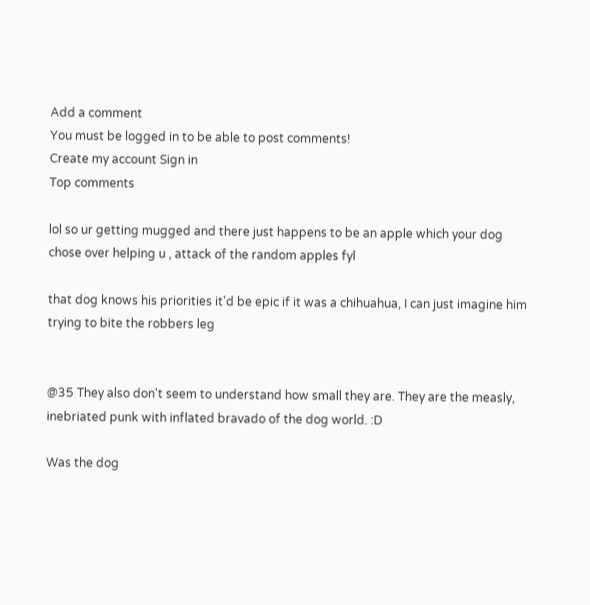Add a comment
You must be logged in to be able to post comments!
Create my account Sign in
Top comments

lol so ur getting mugged and there just happens to be an apple which your dog chose over helping u , attack of the random apples fyl

that dog knows his priorities it'd be epic if it was a chihuahua, I can just imagine him trying to bite the robbers leg


@35 They also don't seem to understand how small they are. They are the measly, inebriated punk with inflated bravado of the dog world. :D

Was the dog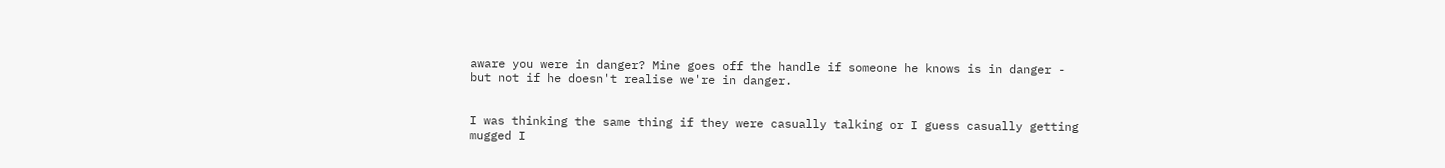aware you were in danger? Mine goes off the handle if someone he knows is in danger - but not if he doesn't realise we're in danger.


I was thinking the same thing if they were casually talking or I guess casually getting mugged I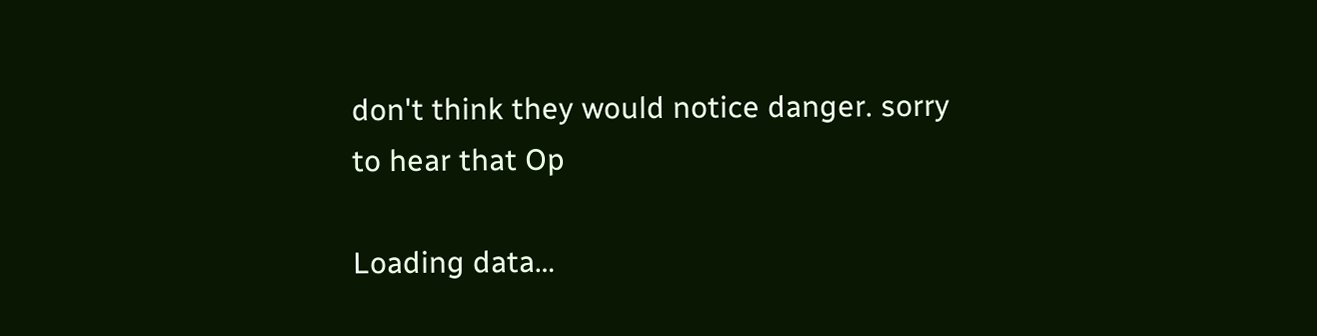don't think they would notice danger. sorry to hear that Op

Loading data…